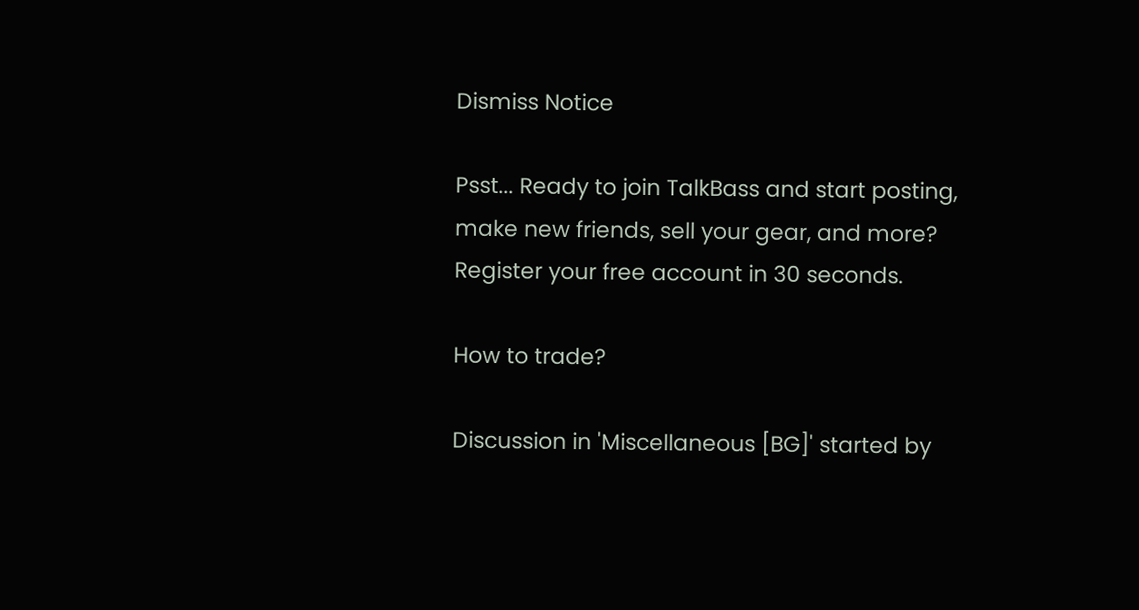Dismiss Notice

Psst... Ready to join TalkBass and start posting, make new friends, sell your gear, and more?  Register your free account in 30 seconds.

How to trade?

Discussion in 'Miscellaneous [BG]' started by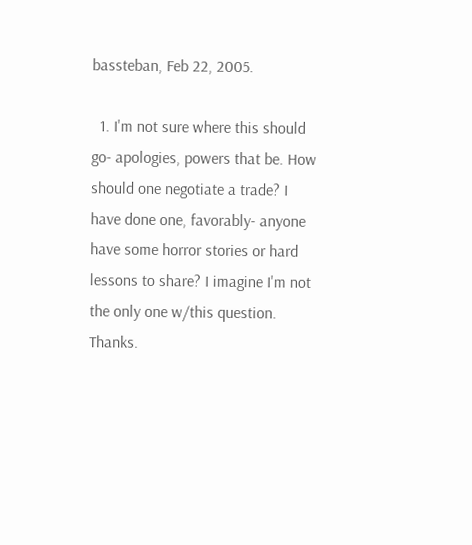bassteban, Feb 22, 2005.

  1. I'm not sure where this should go- apologies, powers that be. How should one negotiate a trade? I have done one, favorably- anyone have some horror stories or hard lessons to share? I imagine I'm not the only one w/this question. Thanks.